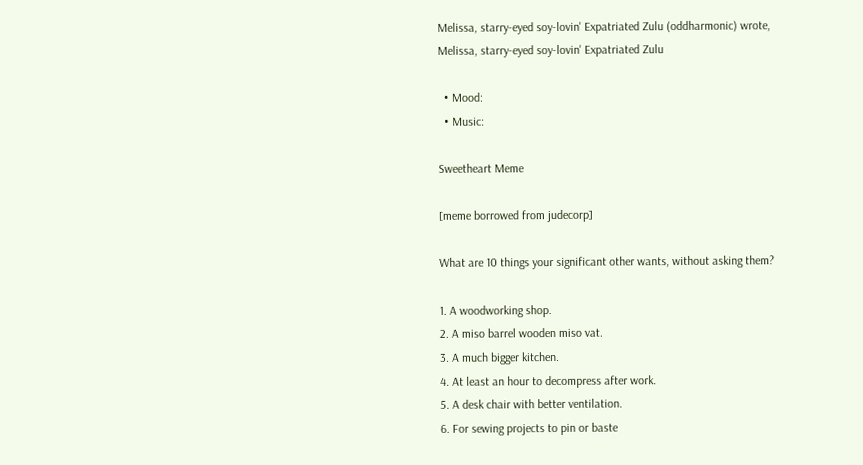Melissa, starry-eyed soy-lovin' Expatriated Zulu (oddharmonic) wrote,
Melissa, starry-eyed soy-lovin' Expatriated Zulu

  • Mood:
  • Music:

Sweetheart Meme

[meme borrowed from judecorp]

What are 10 things your significant other wants, without asking them?

1. A woodworking shop.
2. A miso barrel wooden miso vat.
3. A much bigger kitchen.
4. At least an hour to decompress after work.
5. A desk chair with better ventilation.
6. For sewing projects to pin or baste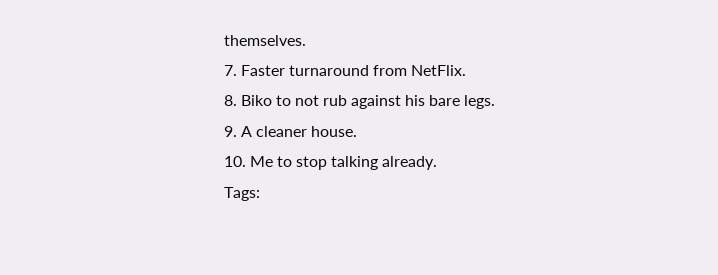themselves.
7. Faster turnaround from NetFlix.
8. Biko to not rub against his bare legs.
9. A cleaner house.
10. Me to stop talking already.
Tags: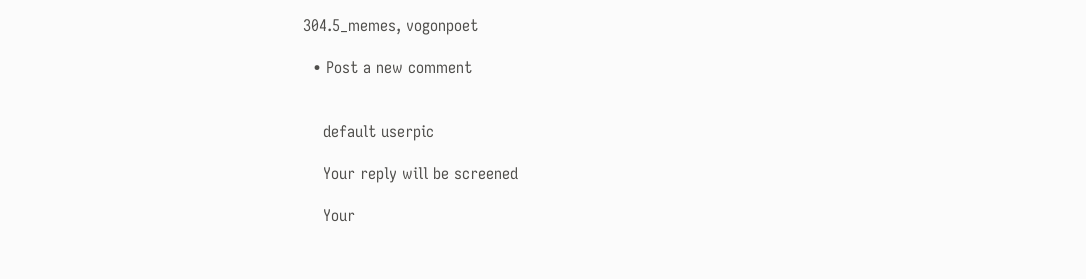304.5_memes, vogonpoet

  • Post a new comment


    default userpic

    Your reply will be screened

    Your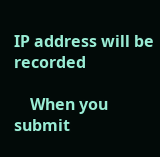IP address will be recorded

    When you submit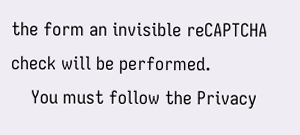the form an invisible reCAPTCHA check will be performed.
    You must follow the Privacy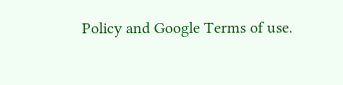Policy and Google Terms of use.